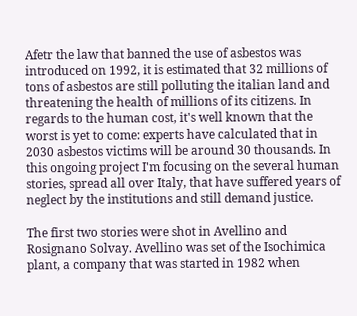Afetr the law that banned the use of asbestos was introduced on 1992, it is estimated that 32 millions of tons of asbestos are still polluting the italian land and threatening the health of millions of its citizens. In regards to the human cost, it's well known that the worst is yet to come: experts have calculated that in 2030 asbestos victims will be around 30 thousands. In this ongoing project I'm focusing on the several human stories, spread all over Italy, that have suffered years of neglect by the institutions and still demand justice.

The first two stories were shot in Avellino and Rosignano Solvay. Avellino was set of the Isochimica plant, a company that was started in 1982 when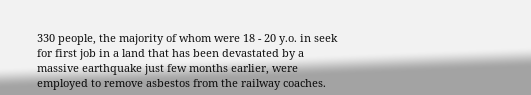330 people, the majority of whom were 18 - 20 y.o. in seek for first job in a land that has been devastated by a massive earthquake just few months earlier, were employed to remove asbestos from the railway coaches.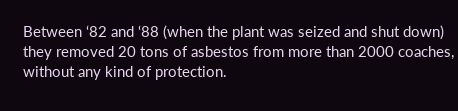Between ‘82 and ‘88 (when the plant was seized and shut down) they removed 20 tons of asbestos from more than 2000 coaches, without any kind of protection.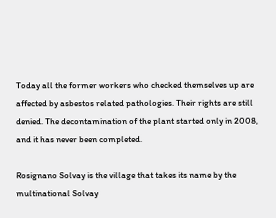Today all the former workers who checked themselves up are affected by asbestos related pathologies. Their rights are still denied. The decontamination of the plant started only in 2008, and it has never been completed.

Rosignano Solvay is the village that takes its name by the multinational Solvay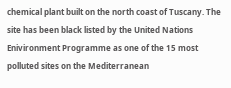chemical plant built on the north coast of Tuscany. The site has been black listed by the United Nations Enivironment Programme as one of the 15 most polluted sites on the Mediterranean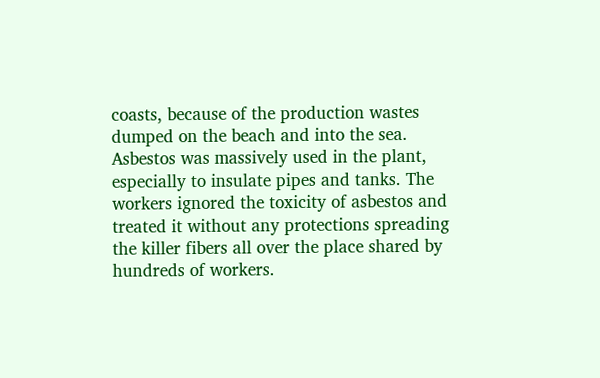coasts, because of the production wastes dumped on the beach and into the sea. Asbestos was massively used in the plant, especially to insulate pipes and tanks. The workers ignored the toxicity of asbestos and treated it without any protections spreading the killer fibers all over the place shared by hundreds of workers.